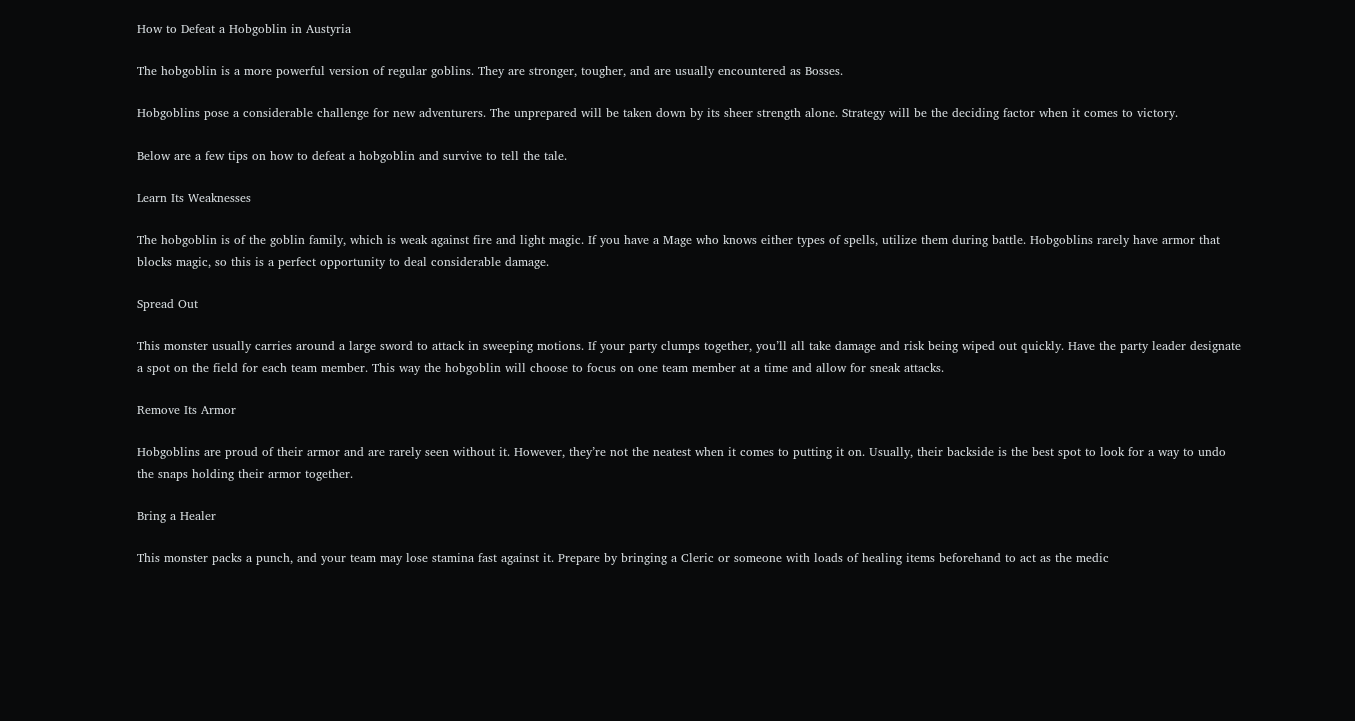How to Defeat a Hobgoblin in Austyria

The hobgoblin is a more powerful version of regular goblins. They are stronger, tougher, and are usually encountered as Bosses.

Hobgoblins pose a considerable challenge for new adventurers. The unprepared will be taken down by its sheer strength alone. Strategy will be the deciding factor when it comes to victory.

Below are a few tips on how to defeat a hobgoblin and survive to tell the tale.

Learn Its Weaknesses

The hobgoblin is of the goblin family, which is weak against fire and light magic. If you have a Mage who knows either types of spells, utilize them during battle. Hobgoblins rarely have armor that blocks magic, so this is a perfect opportunity to deal considerable damage.

Spread Out

This monster usually carries around a large sword to attack in sweeping motions. If your party clumps together, you’ll all take damage and risk being wiped out quickly. Have the party leader designate a spot on the field for each team member. This way the hobgoblin will choose to focus on one team member at a time and allow for sneak attacks.

Remove Its Armor

Hobgoblins are proud of their armor and are rarely seen without it. However, they’re not the neatest when it comes to putting it on. Usually, their backside is the best spot to look for a way to undo the snaps holding their armor together.

Bring a Healer

This monster packs a punch, and your team may lose stamina fast against it. Prepare by bringing a Cleric or someone with loads of healing items beforehand to act as the medic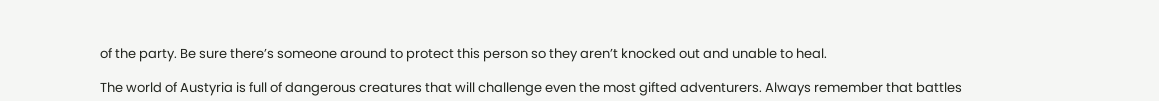of the party. Be sure there’s someone around to protect this person so they aren’t knocked out and unable to heal.

The world of Austyria is full of dangerous creatures that will challenge even the most gifted adventurers. Always remember that battles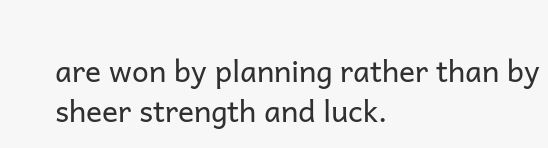are won by planning rather than by sheer strength and luck.